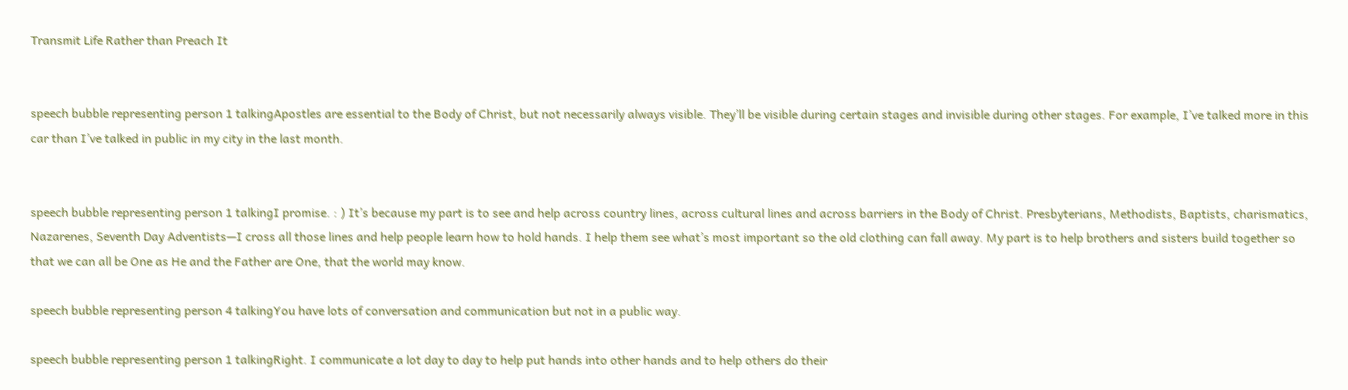Transmit Life Rather than Preach It


speech bubble representing person 1 talkingApostles are essential to the Body of Christ, but not necessarily always visible. They’ll be visible during certain stages and invisible during other stages. For example, I’ve talked more in this car than I’ve talked in public in my city in the last month.


speech bubble representing person 1 talkingI promise. : ) It’s because my part is to see and help across country lines, across cultural lines and across barriers in the Body of Christ. Presbyterians, Methodists, Baptists, charismatics, Nazarenes, Seventh Day Adventists—I cross all those lines and help people learn how to hold hands. I help them see what’s most important so the old clothing can fall away. My part is to help brothers and sisters build together so that we can all be One as He and the Father are One, that the world may know.

speech bubble representing person 4 talkingYou have lots of conversation and communication but not in a public way.

speech bubble representing person 1 talkingRight. I communicate a lot day to day to help put hands into other hands and to help others do their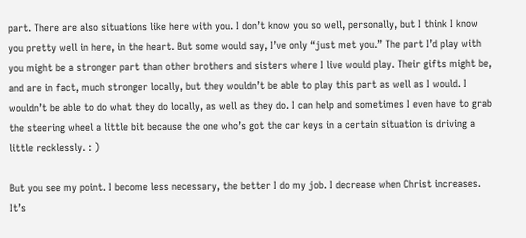part. There are also situations like here with you. I don’t know you so well, personally, but I think I know you pretty well in here, in the heart. But some would say, I’ve only “just met you.” The part I’d play with you might be a stronger part than other brothers and sisters where I live would play. Their gifts might be, and are in fact, much stronger locally, but they wouldn’t be able to play this part as well as I would. I wouldn’t be able to do what they do locally, as well as they do. I can help and sometimes I even have to grab the steering wheel a little bit because the one who’s got the car keys in a certain situation is driving a little recklessly. : )

But you see my point. I become less necessary, the better I do my job. I decrease when Christ increases. It’s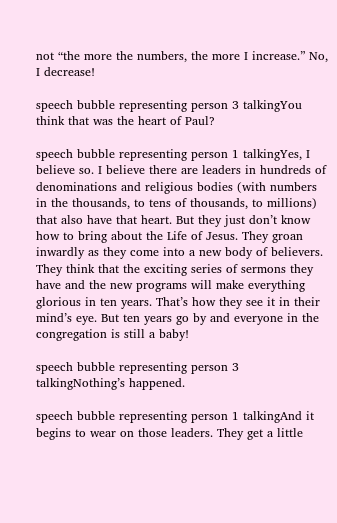not “the more the numbers, the more I increase.” No, I decrease!

speech bubble representing person 3 talkingYou think that was the heart of Paul?

speech bubble representing person 1 talkingYes, I believe so. I believe there are leaders in hundreds of denominations and religious bodies (with numbers in the thousands, to tens of thousands, to millions) that also have that heart. But they just don’t know how to bring about the Life of Jesus. They groan inwardly as they come into a new body of believers. They think that the exciting series of sermons they have and the new programs will make everything glorious in ten years. That’s how they see it in their mind’s eye. But ten years go by and everyone in the congregation is still a baby!

speech bubble representing person 3 talkingNothing’s happened.

speech bubble representing person 1 talkingAnd it begins to wear on those leaders. They get a little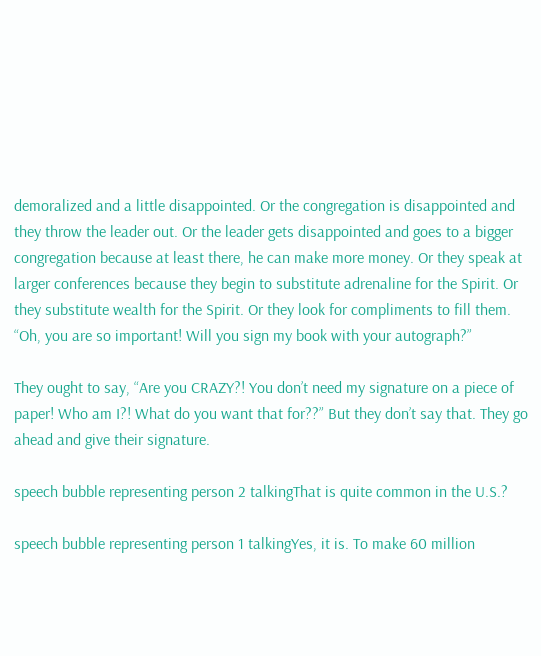demoralized and a little disappointed. Or the congregation is disappointed and they throw the leader out. Or the leader gets disappointed and goes to a bigger congregation because at least there, he can make more money. Or they speak at larger conferences because they begin to substitute adrenaline for the Spirit. Or they substitute wealth for the Spirit. Or they look for compliments to fill them. “Oh, you are so important! Will you sign my book with your autograph?”

They ought to say, “Are you CRAZY?! You don’t need my signature on a piece of paper! Who am I?! What do you want that for??” But they don’t say that. They go ahead and give their signature.

speech bubble representing person 2 talkingThat is quite common in the U.S.?

speech bubble representing person 1 talkingYes, it is. To make 60 million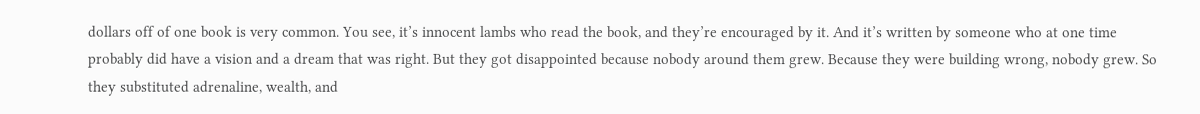dollars off of one book is very common. You see, it’s innocent lambs who read the book, and they’re encouraged by it. And it’s written by someone who at one time probably did have a vision and a dream that was right. But they got disappointed because nobody around them grew. Because they were building wrong, nobody grew. So they substituted adrenaline, wealth, and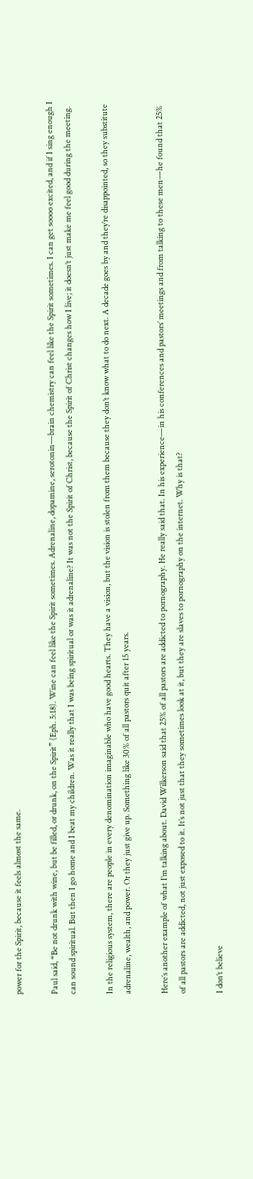power for the Spirit, because it feels almost the same.

Paul said, “Be not drunk with wine, but be filled, or drunk, on the Spirit” (Eph. 5:18). Wine can feel like the Spirit sometimes. Adrenaline, dopamine, serotonin—brain chemistry can feel like the Spirit sometimes. I can get soooo excited, and if I sing enough I can sound spiritual. But then I go home and I beat my children. Was it really that I was being spiritual or was it adrenaline? It was not the Spirit of Christ, because the Spirit of Christ changes how I live; it doesn’t just make me feel good during the meeting.

In the religious system, there are people in every denomination imaginable who have good hearts. They have a vision, but the vision is stolen from them because they don’t know what to do next. A decade goes by and they’re disappointed, so they substitute adrenaline, wealth, and power. Or they just give up. Something like 30% of all pastors quit after 15 years.

Here’s another example of what I’m talking about. David Wilkerson said that 25% of all pastors are addicted to pornography. He really said that. In his experience—in his conferences and pastors’ meetings and from talking to these men—he found that 25% of all pastors are addicted, not just exposed to it. It’s not just that they sometimes look at it, but they are slaves to pornography on the internet. Why is that?

I don’t believe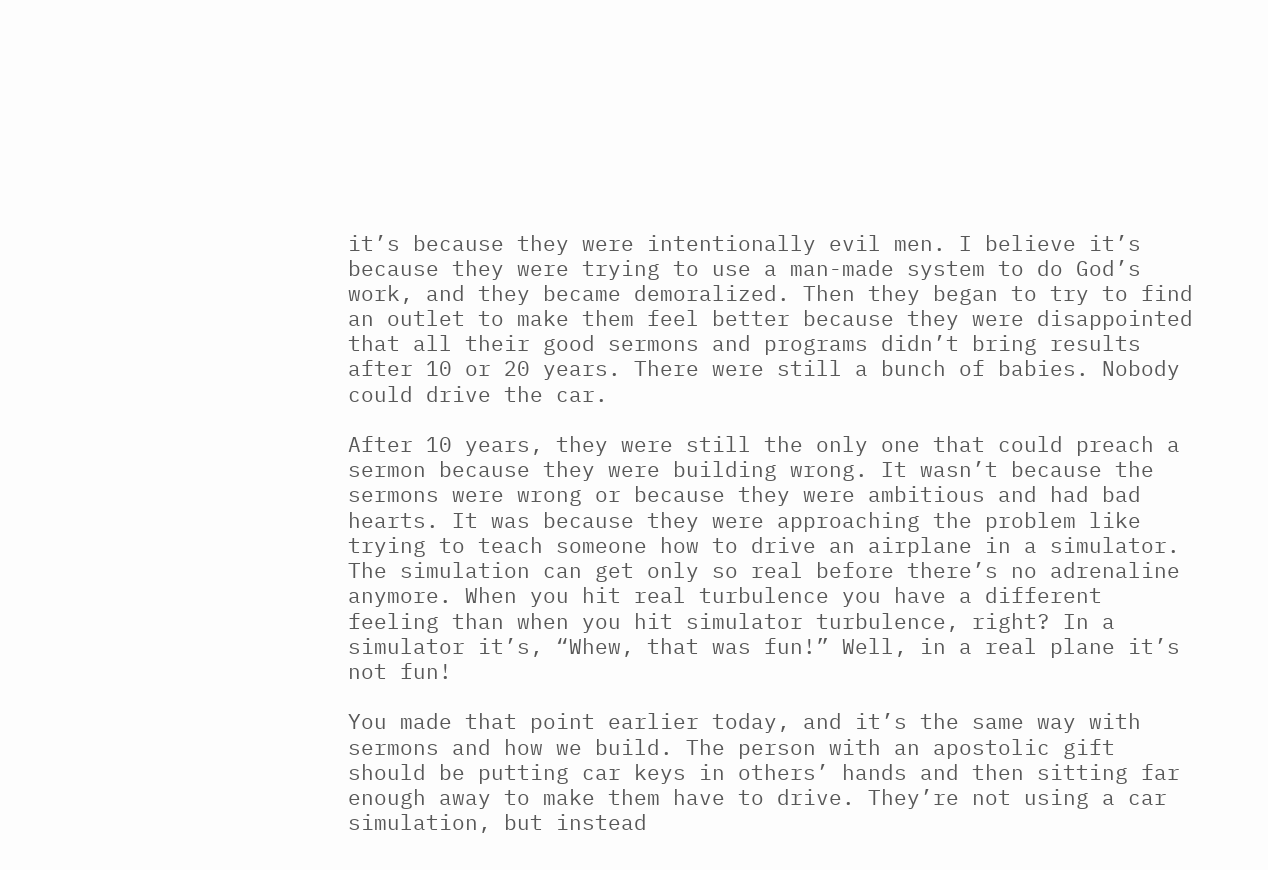it’s because they were intentionally evil men. I believe it’s because they were trying to use a man-made system to do God’s work, and they became demoralized. Then they began to try to find an outlet to make them feel better because they were disappointed that all their good sermons and programs didn’t bring results after 10 or 20 years. There were still a bunch of babies. Nobody could drive the car.

After 10 years, they were still the only one that could preach a sermon because they were building wrong. It wasn’t because the sermons were wrong or because they were ambitious and had bad hearts. It was because they were approaching the problem like trying to teach someone how to drive an airplane in a simulator. The simulation can get only so real before there’s no adrenaline anymore. When you hit real turbulence you have a different feeling than when you hit simulator turbulence, right? In a simulator it’s, “Whew, that was fun!” Well, in a real plane it’s not fun!

You made that point earlier today, and it’s the same way with sermons and how we build. The person with an apostolic gift should be putting car keys in others’ hands and then sitting far enough away to make them have to drive. They’re not using a car simulation, but instead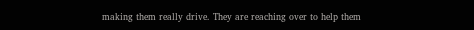making them really drive. They are reaching over to help them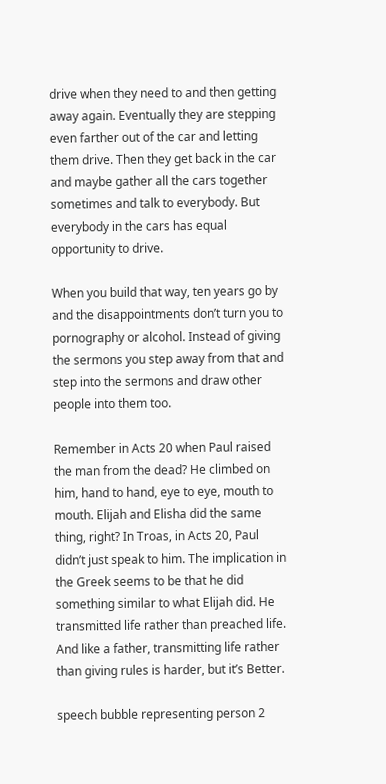drive when they need to and then getting away again. Eventually they are stepping even farther out of the car and letting them drive. Then they get back in the car and maybe gather all the cars together sometimes and talk to everybody. But everybody in the cars has equal opportunity to drive.

When you build that way, ten years go by and the disappointments don’t turn you to pornography or alcohol. Instead of giving the sermons you step away from that and step into the sermons and draw other people into them too.

Remember in Acts 20 when Paul raised the man from the dead? He climbed on him, hand to hand, eye to eye, mouth to mouth. Elijah and Elisha did the same thing, right? In Troas, in Acts 20, Paul didn’t just speak to him. The implication in the Greek seems to be that he did something similar to what Elijah did. He transmitted life rather than preached life. And like a father, transmitting life rather than giving rules is harder, but it’s Better.

speech bubble representing person 2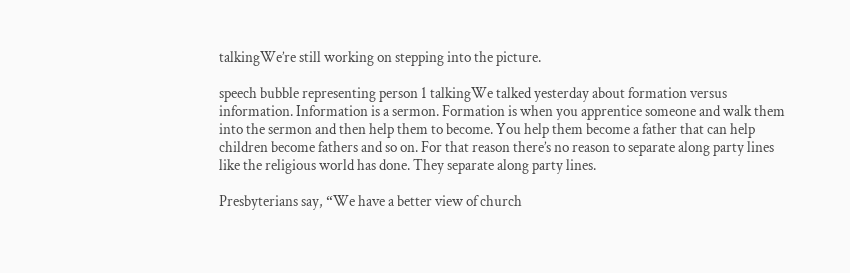talkingWe’re still working on stepping into the picture.

speech bubble representing person 1 talkingWe talked yesterday about formation versus information. Information is a sermon. Formation is when you apprentice someone and walk them into the sermon and then help them to become. You help them become a father that can help children become fathers and so on. For that reason there’s no reason to separate along party lines like the religious world has done. They separate along party lines.

Presbyterians say, “We have a better view of church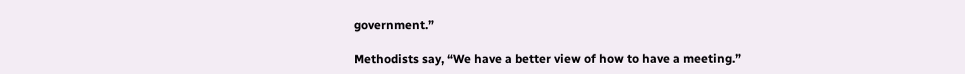government.”

Methodists say, “We have a better view of how to have a meeting.”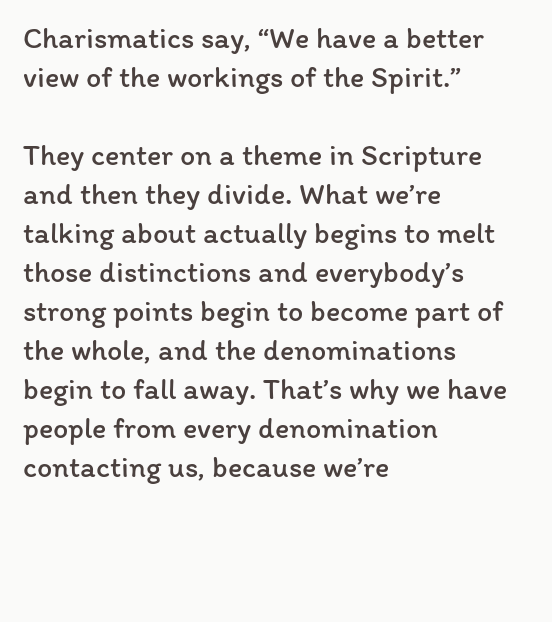Charismatics say, “We have a better view of the workings of the Spirit.”

They center on a theme in Scripture and then they divide. What we’re talking about actually begins to melt those distinctions and everybody’s strong points begin to become part of the whole, and the denominations begin to fall away. That’s why we have people from every denomination contacting us, because we’re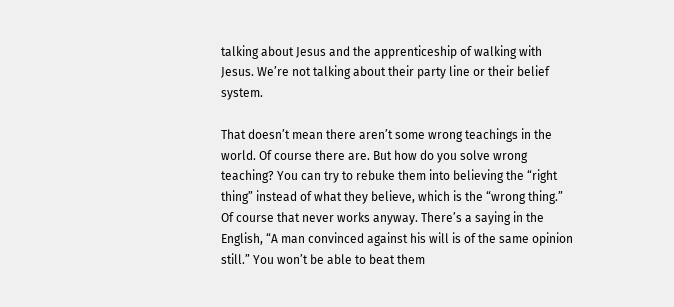talking about Jesus and the apprenticeship of walking with Jesus. We’re not talking about their party line or their belief system.

That doesn’t mean there aren’t some wrong teachings in the world. Of course there are. But how do you solve wrong teaching? You can try to rebuke them into believing the “right thing” instead of what they believe, which is the “wrong thing.” Of course that never works anyway. There’s a saying in the English, “A man convinced against his will is of the same opinion still.” You won’t be able to beat them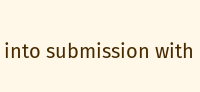into submission with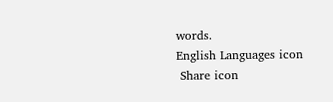words.
English Languages icon
 Share icon